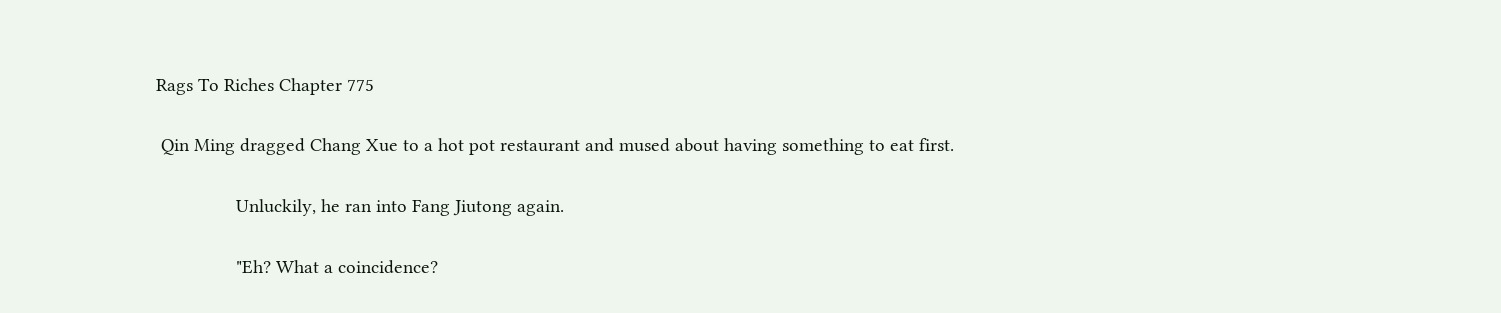Rags To Riches Chapter 775

 Qin Ming dragged Chang Xue to a hot pot restaurant and mused about having something to eat first.

                Unluckily, he ran into Fang Jiutong again.

                "Eh? What a coincidence?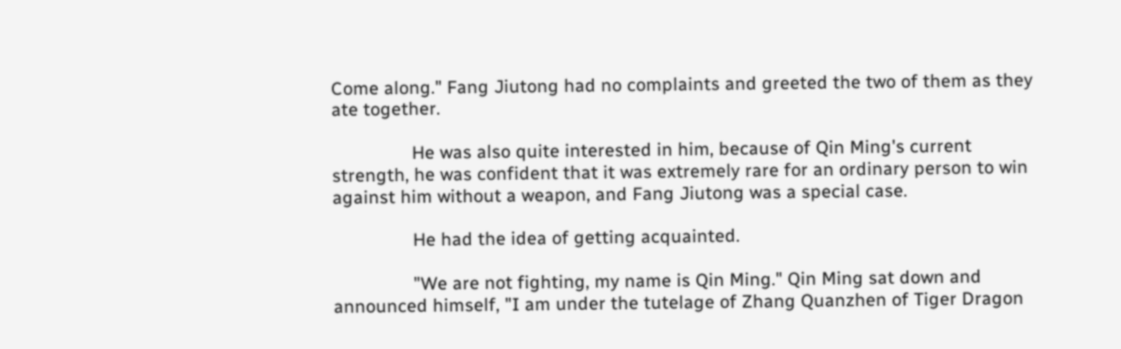Come along." Fang Jiutong had no complaints and greeted the two of them as they ate together.

                He was also quite interested in him, because of Qin Ming's current strength, he was confident that it was extremely rare for an ordinary person to win against him without a weapon, and Fang Jiutong was a special case.

                He had the idea of getting acquainted.

                "We are not fighting, my name is Qin Ming." Qin Ming sat down and announced himself, "I am under the tutelage of Zhang Quanzhen of Tiger Dragon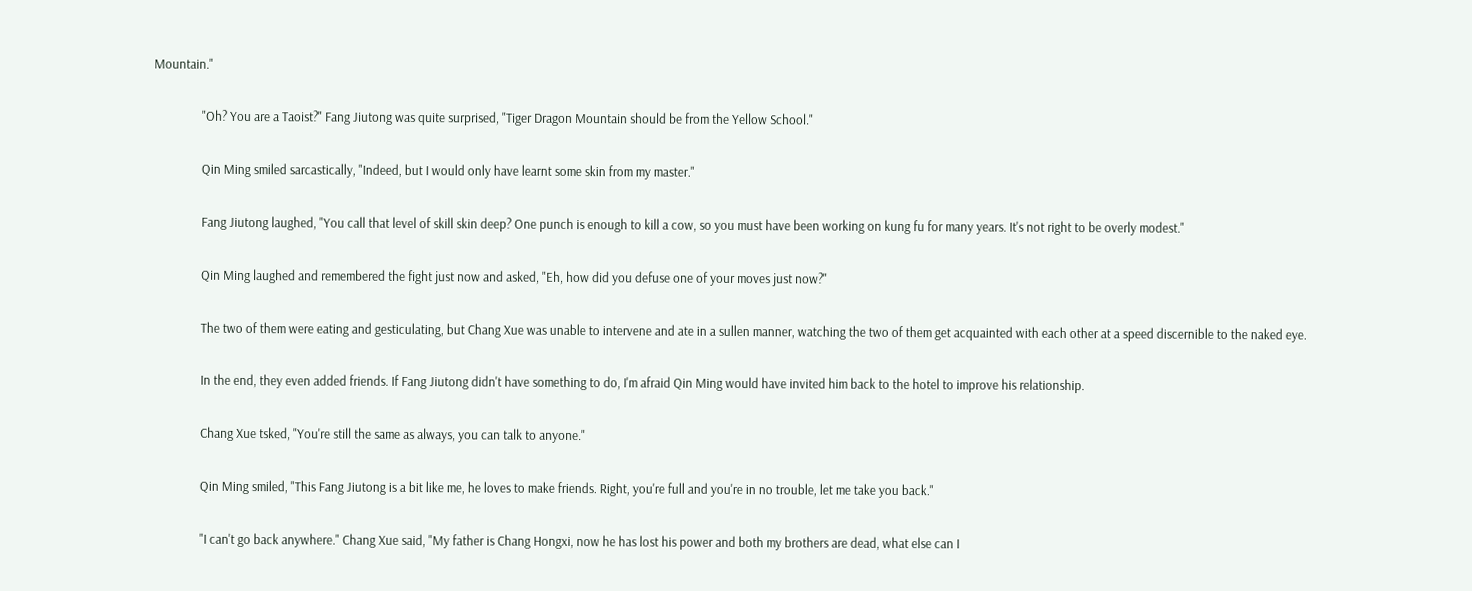Mountain."

                "Oh? You are a Taoist?" Fang Jiutong was quite surprised, "Tiger Dragon Mountain should be from the Yellow School."

                Qin Ming smiled sarcastically, "Indeed, but I would only have learnt some skin from my master."

                Fang Jiutong laughed, "You call that level of skill skin deep? One punch is enough to kill a cow, so you must have been working on kung fu for many years. It's not right to be overly modest."

                Qin Ming laughed and remembered the fight just now and asked, "Eh, how did you defuse one of your moves just now?"

                The two of them were eating and gesticulating, but Chang Xue was unable to intervene and ate in a sullen manner, watching the two of them get acquainted with each other at a speed discernible to the naked eye.

                In the end, they even added friends. If Fang Jiutong didn't have something to do, I'm afraid Qin Ming would have invited him back to the hotel to improve his relationship.

                Chang Xue tsked, "You're still the same as always, you can talk to anyone."

                Qin Ming smiled, "This Fang Jiutong is a bit like me, he loves to make friends. Right, you're full and you're in no trouble, let me take you back."

                "I can't go back anywhere." Chang Xue said, "My father is Chang Hongxi, now he has lost his power and both my brothers are dead, what else can I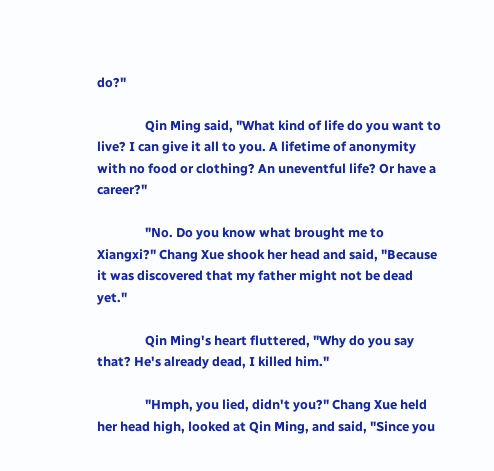do?"

                Qin Ming said, "What kind of life do you want to live? I can give it all to you. A lifetime of anonymity with no food or clothing? An uneventful life? Or have a career?"

                "No. Do you know what brought me to Xiangxi?" Chang Xue shook her head and said, "Because it was discovered that my father might not be dead yet."

                Qin Ming's heart fluttered, "Why do you say that? He's already dead, I killed him."

                "Hmph, you lied, didn't you?" Chang Xue held her head high, looked at Qin Ming, and said, "Since you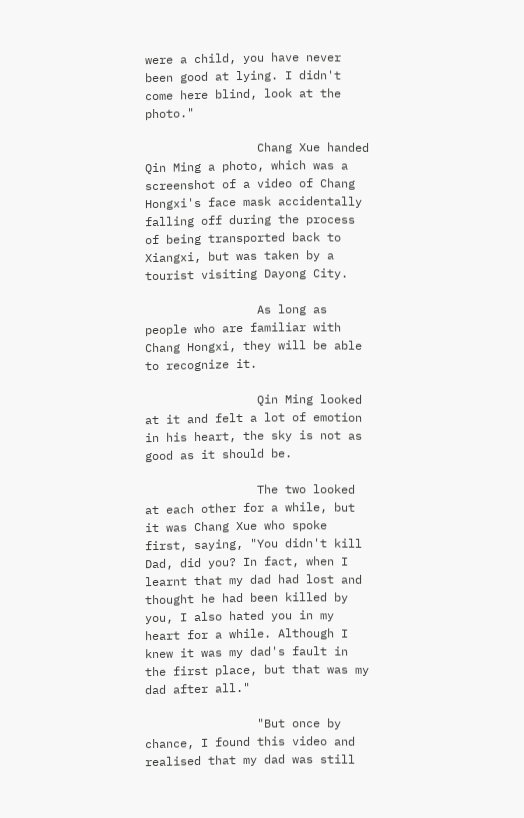were a child, you have never been good at lying. I didn't come here blind, look at the photo."

                Chang Xue handed Qin Ming a photo, which was a screenshot of a video of Chang Hongxi's face mask accidentally falling off during the process of being transported back to Xiangxi, but was taken by a tourist visiting Dayong City.

                As long as people who are familiar with Chang Hongxi, they will be able to recognize it.

                Qin Ming looked at it and felt a lot of emotion in his heart, the sky is not as good as it should be.

                The two looked at each other for a while, but it was Chang Xue who spoke first, saying, "You didn't kill Dad, did you? In fact, when I learnt that my dad had lost and thought he had been killed by you, I also hated you in my heart for a while. Although I knew it was my dad's fault in the first place, but that was my dad after all."

                "But once by chance, I found this video and realised that my dad was still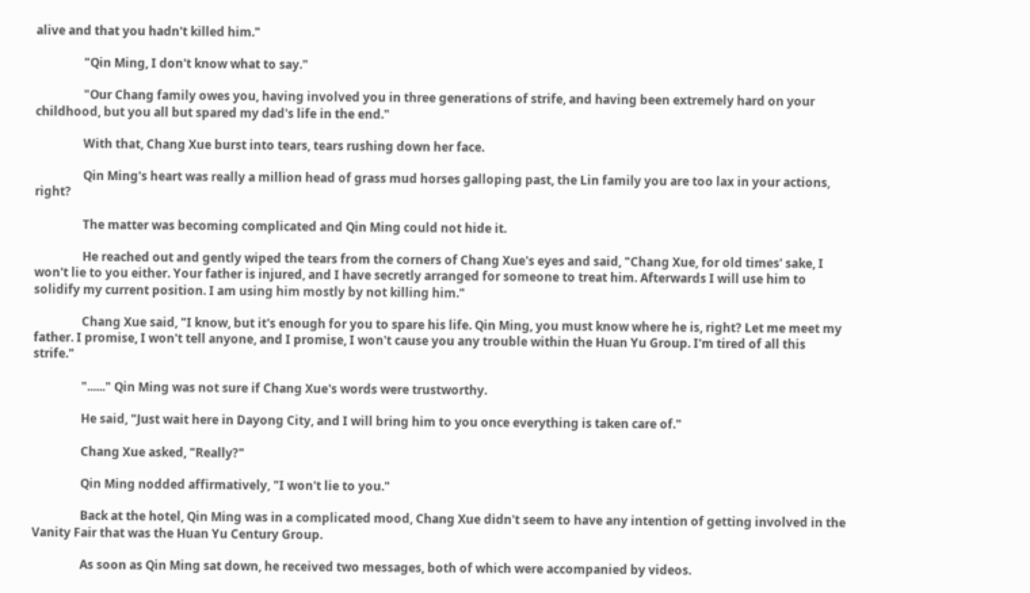alive and that you hadn't killed him."

                "Qin Ming, I don't know what to say."

                "Our Chang family owes you, having involved you in three generations of strife, and having been extremely hard on your childhood, but you all but spared my dad's life in the end."

                With that, Chang Xue burst into tears, tears rushing down her face.

                Qin Ming's heart was really a million head of grass mud horses galloping past, the Lin family you are too lax in your actions, right?

                The matter was becoming complicated and Qin Ming could not hide it.

                He reached out and gently wiped the tears from the corners of Chang Xue's eyes and said, "Chang Xue, for old times' sake, I won't lie to you either. Your father is injured, and I have secretly arranged for someone to treat him. Afterwards I will use him to solidify my current position. I am using him mostly by not killing him."

                Chang Xue said, "I know, but it's enough for you to spare his life. Qin Ming, you must know where he is, right? Let me meet my father. I promise, I won't tell anyone, and I promise, I won't cause you any trouble within the Huan Yu Group. I'm tired of all this strife."

                "......" Qin Ming was not sure if Chang Xue's words were trustworthy.

                He said, "Just wait here in Dayong City, and I will bring him to you once everything is taken care of."

                Chang Xue asked, "Really?"

                Qin Ming nodded affirmatively, "I won't lie to you."

                Back at the hotel, Qin Ming was in a complicated mood, Chang Xue didn't seem to have any intention of getting involved in the Vanity Fair that was the Huan Yu Century Group.

                As soon as Qin Ming sat down, he received two messages, both of which were accompanied by videos.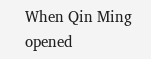When Qin Ming opened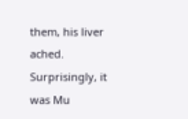them, his liver ached. Surprisingly, it was Mu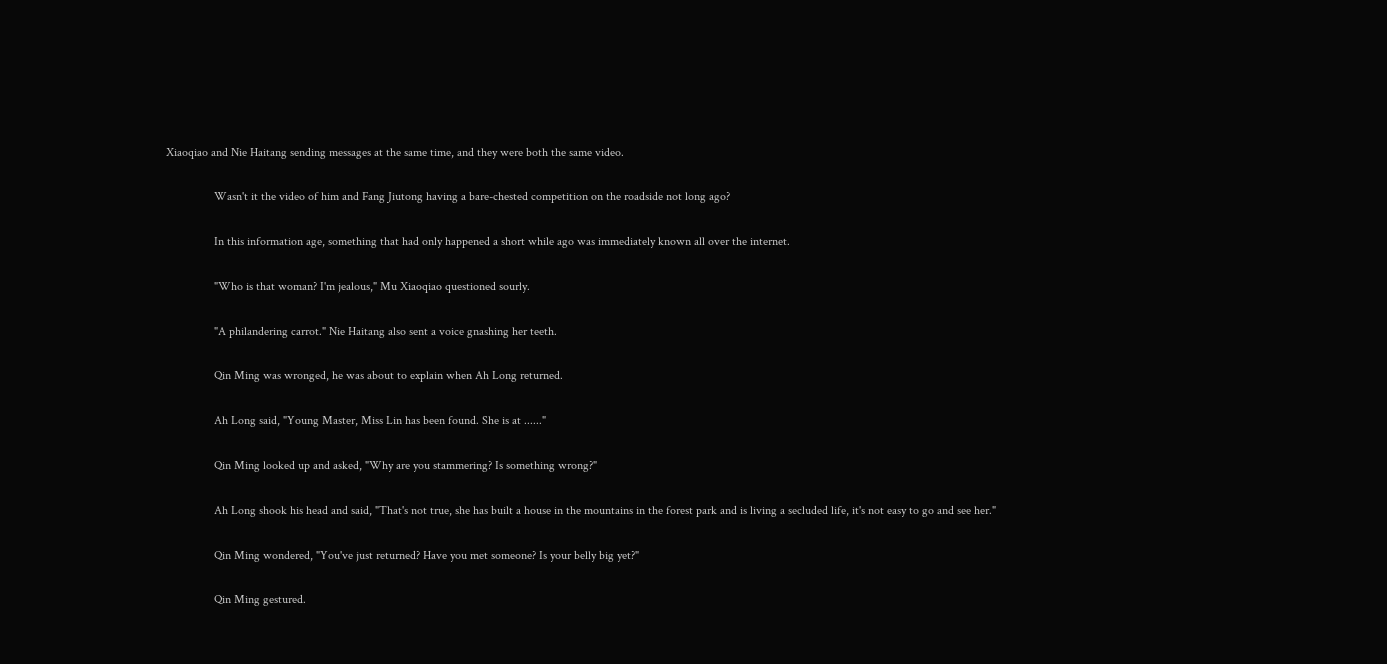Xiaoqiao and Nie Haitang sending messages at the same time, and they were both the same video.

                Wasn't it the video of him and Fang Jiutong having a bare-chested competition on the roadside not long ago?

                In this information age, something that had only happened a short while ago was immediately known all over the internet.

                "Who is that woman? I'm jealous," Mu Xiaoqiao questioned sourly.

                "A philandering carrot." Nie Haitang also sent a voice gnashing her teeth.

                Qin Ming was wronged, he was about to explain when Ah Long returned.

                Ah Long said, "Young Master, Miss Lin has been found. She is at ......"

                Qin Ming looked up and asked, "Why are you stammering? Is something wrong?"

                Ah Long shook his head and said, "That's not true, she has built a house in the mountains in the forest park and is living a secluded life, it's not easy to go and see her."

                Qin Ming wondered, "You've just returned? Have you met someone? Is your belly big yet?"

                Qin Ming gestured.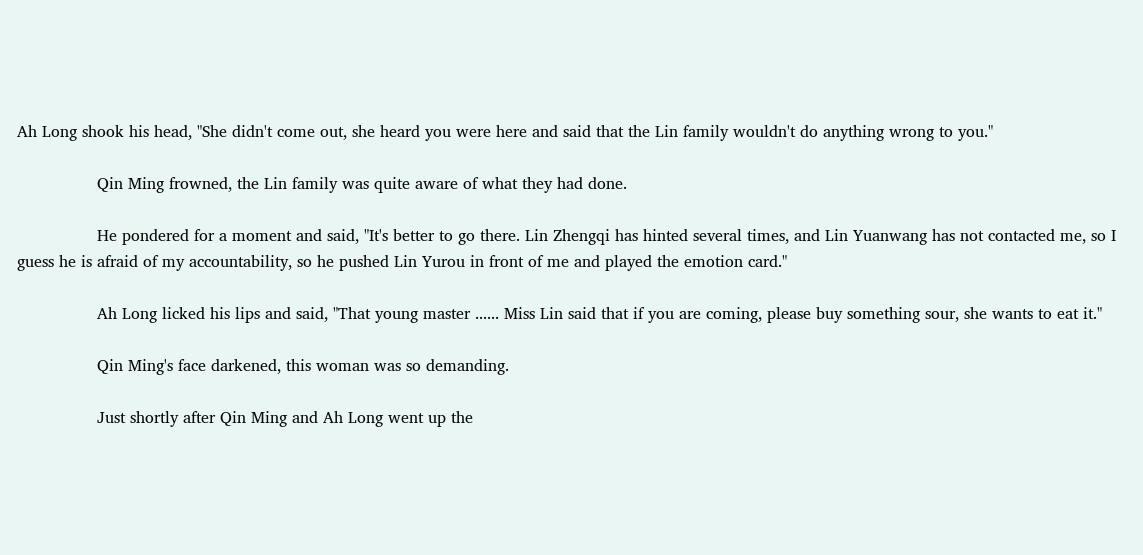Ah Long shook his head, "She didn't come out, she heard you were here and said that the Lin family wouldn't do anything wrong to you."

                Qin Ming frowned, the Lin family was quite aware of what they had done.

                He pondered for a moment and said, "It's better to go there. Lin Zhengqi has hinted several times, and Lin Yuanwang has not contacted me, so I guess he is afraid of my accountability, so he pushed Lin Yurou in front of me and played the emotion card."

                Ah Long licked his lips and said, "That young master ...... Miss Lin said that if you are coming, please buy something sour, she wants to eat it."

                Qin Ming's face darkened, this woman was so demanding.

                Just shortly after Qin Ming and Ah Long went up the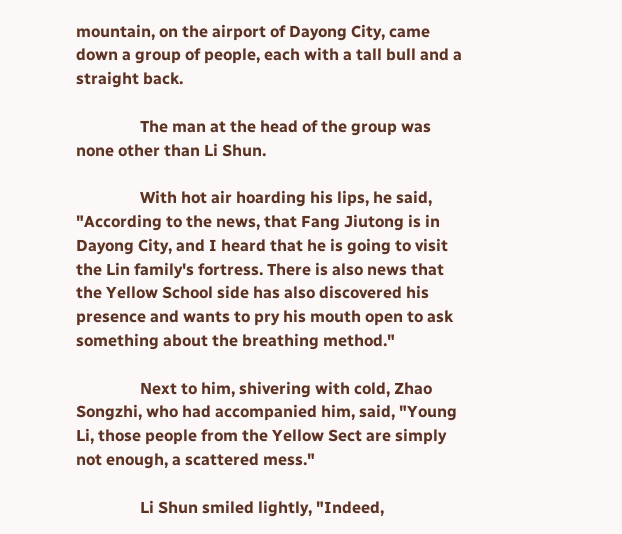mountain, on the airport of Dayong City, came down a group of people, each with a tall bull and a straight back.

                The man at the head of the group was none other than Li Shun.

                With hot air hoarding his lips, he said, "According to the news, that Fang Jiutong is in Dayong City, and I heard that he is going to visit the Lin family's fortress. There is also news that the Yellow School side has also discovered his presence and wants to pry his mouth open to ask something about the breathing method."

                Next to him, shivering with cold, Zhao Songzhi, who had accompanied him, said, "Young Li, those people from the Yellow Sect are simply not enough, a scattered mess."

                Li Shun smiled lightly, "Indeed,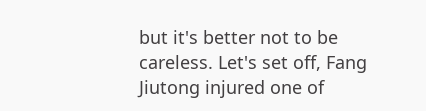but it's better not to be careless. Let's set off, Fang Jiutong injured one of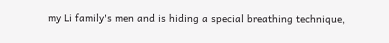my Li family's men and is hiding a special breathing technique,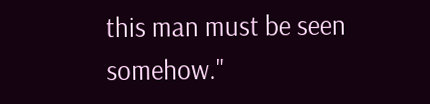this man must be seen somehow."